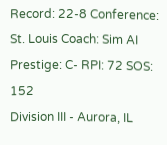Record: 22-8 Conference: St. Louis Coach: Sim AI Prestige: C- RPI: 72 SOS: 152
Division III - Aurora, IL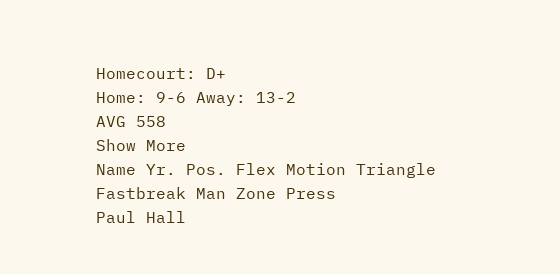Homecourt: D+
Home: 9-6 Away: 13-2
AVG 558
Show More
Name Yr. Pos. Flex Motion Triangle Fastbreak Man Zone Press
Paul Hall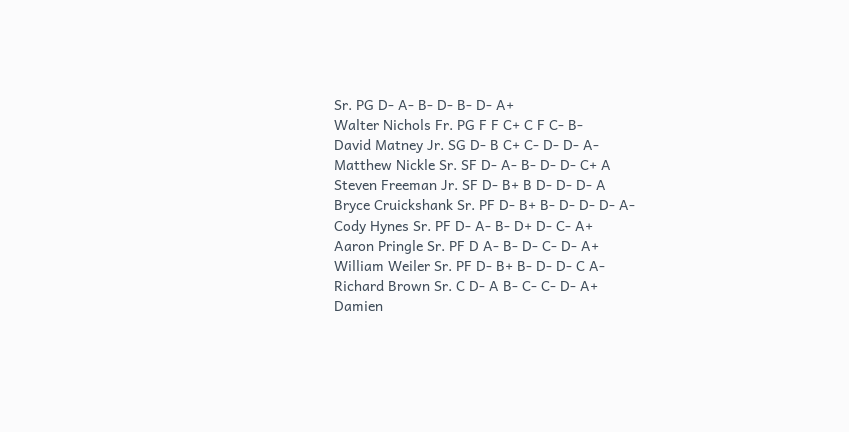Sr. PG D- A- B- D- B- D- A+
Walter Nichols Fr. PG F F C+ C F C- B-
David Matney Jr. SG D- B C+ C- D- D- A-
Matthew Nickle Sr. SF D- A- B- D- D- C+ A
Steven Freeman Jr. SF D- B+ B D- D- D- A
Bryce Cruickshank Sr. PF D- B+ B- D- D- D- A-
Cody Hynes Sr. PF D- A- B- D+ D- C- A+
Aaron Pringle Sr. PF D A- B- D- C- D- A+
William Weiler Sr. PF D- B+ B- D- D- C A-
Richard Brown Sr. C D- A B- C- C- D- A+
Damien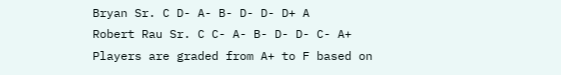Bryan Sr. C D- A- B- D- D- D+ A
Robert Rau Sr. C C- A- B- D- D- C- A+
Players are graded from A+ to F based on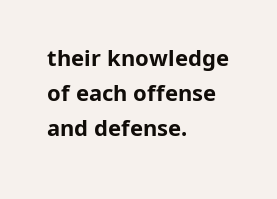their knowledge of each offense and defense.